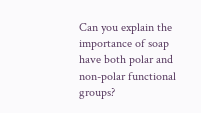Can you explain the importance of soap have both polar and non-polar functional groups?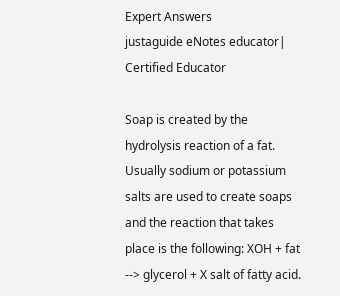Expert Answers
justaguide eNotes educator| Certified Educator

Soap is created by the hydrolysis reaction of a fat. Usually sodium or potassium salts are used to create soaps and the reaction that takes place is the following: XOH + fat --> glycerol + X salt of fatty acid.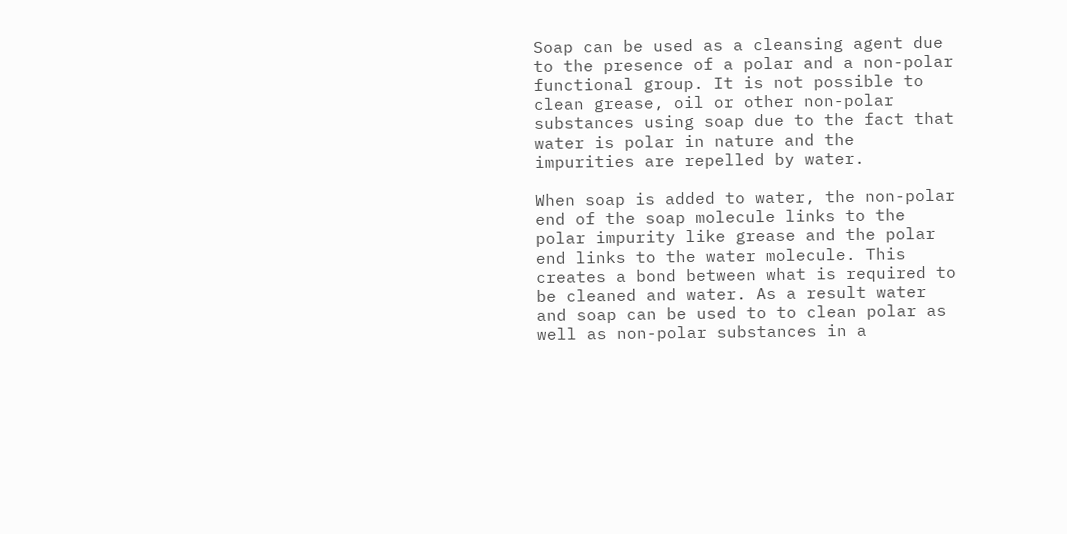Soap can be used as a cleansing agent due to the presence of a polar and a non-polar functional group. It is not possible to clean grease, oil or other non-polar substances using soap due to the fact that water is polar in nature and the impurities are repelled by water.

When soap is added to water, the non-polar end of the soap molecule links to the polar impurity like grease and the polar end links to the water molecule. This creates a bond between what is required to be cleaned and water. As a result water and soap can be used to to clean polar as well as non-polar substances in a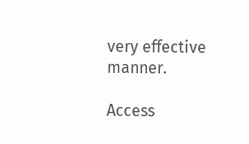very effective manner.

Access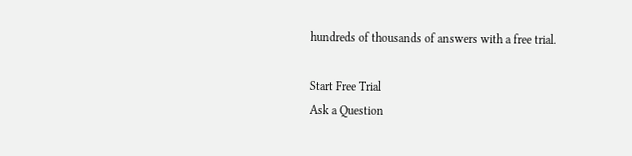hundreds of thousands of answers with a free trial.

Start Free Trial
Ask a Question